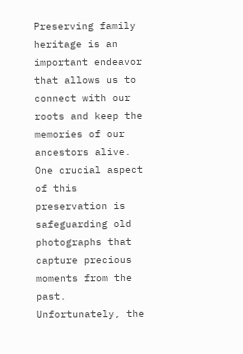Preserving family heritage is an important endeavor that allows us to connect with our roots and keep the memories of our ancestors alive. One crucial aspect of this preservation is safeguarding old photographs that capture precious moments from the past. Unfortunately, the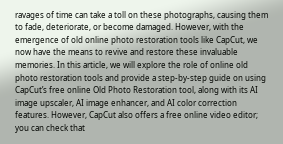ravages of time can take a toll on these photographs, causing them to fade, deteriorate, or become damaged. However, with the emergence of old online photo restoration tools like CapCut, we now have the means to revive and restore these invaluable memories. In this article, we will explore the role of online old photo restoration tools and provide a step-by-step guide on using CapCut’s free online Old Photo Restoration tool, along with its AI image upscaler, AI image enhancer, and AI color correction features. However, CapCut also offers a free online video editor; you can check that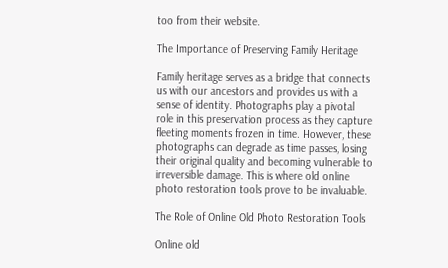too from their website.

The Importance of Preserving Family Heritage

Family heritage serves as a bridge that connects us with our ancestors and provides us with a sense of identity. Photographs play a pivotal role in this preservation process as they capture fleeting moments frozen in time. However, these photographs can degrade as time passes, losing their original quality and becoming vulnerable to irreversible damage. This is where old online photo restoration tools prove to be invaluable.

The Role of Online Old Photo Restoration Tools

Online old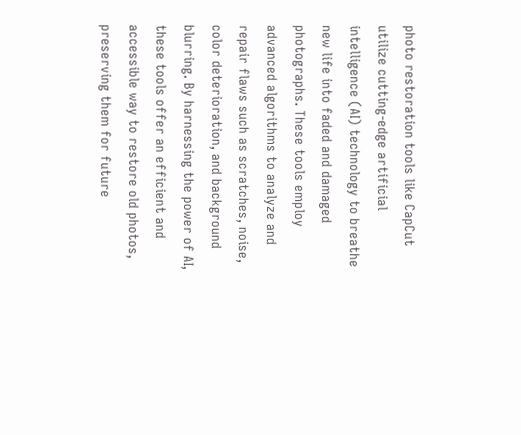photo restoration tools like CapCut utilize cutting-edge artificial intelligence (AI) technology to breathe new life into faded and damaged photographs. These tools employ advanced algorithms to analyze and repair flaws such as scratches, noise, color deterioration, and background blurring. By harnessing the power of AI, these tools offer an efficient and accessible way to restore old photos, preserving them for future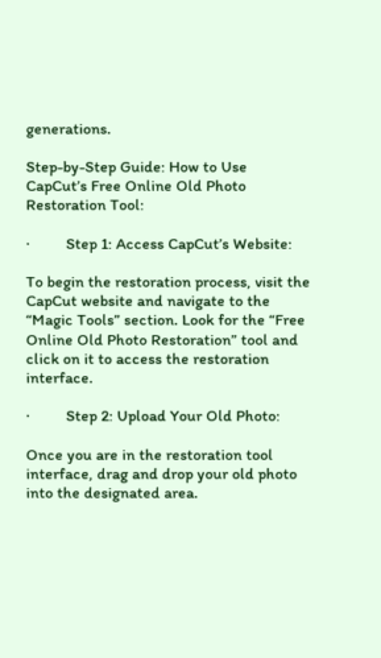generations.

Step-by-Step Guide: How to Use CapCut’s Free Online Old Photo Restoration Tool:

·         Step 1: Access CapCut’s Website:

To begin the restoration process, visit the CapCut website and navigate to the “Magic Tools” section. Look for the “Free Online Old Photo Restoration” tool and click on it to access the restoration interface.

·         Step 2: Upload Your Old Photo:

Once you are in the restoration tool interface, drag and drop your old photo into the designated area.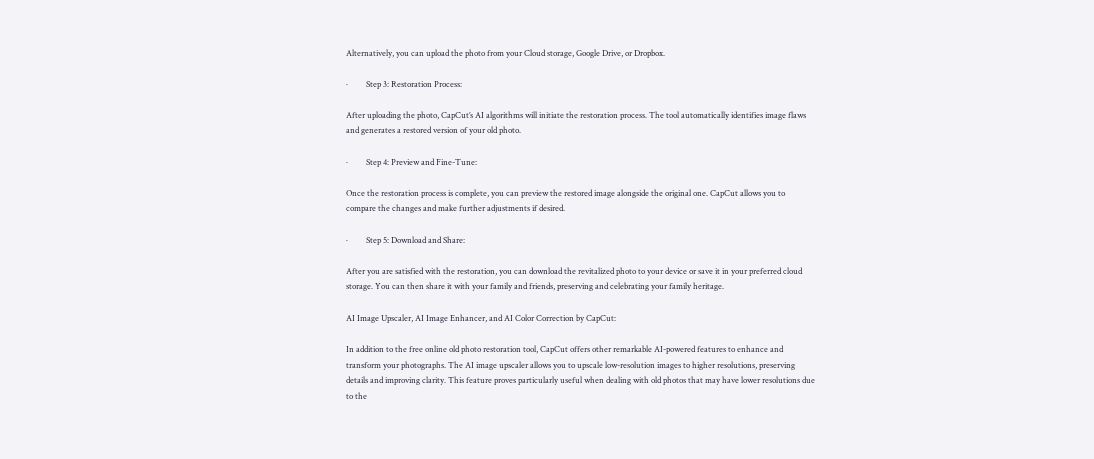Alternatively, you can upload the photo from your Cloud storage, Google Drive, or Dropbox.

·         Step 3: Restoration Process:

After uploading the photo, CapCut’s AI algorithms will initiate the restoration process. The tool automatically identifies image flaws and generates a restored version of your old photo.

·         Step 4: Preview and Fine-Tune:

Once the restoration process is complete, you can preview the restored image alongside the original one. CapCut allows you to compare the changes and make further adjustments if desired.

·         Step 5: Download and Share:

After you are satisfied with the restoration, you can download the revitalized photo to your device or save it in your preferred cloud storage. You can then share it with your family and friends, preserving and celebrating your family heritage.

AI Image Upscaler, AI Image Enhancer, and AI Color Correction by CapCut:

In addition to the free online old photo restoration tool, CapCut offers other remarkable AI-powered features to enhance and transform your photographs. The AI image upscaler allows you to upscale low-resolution images to higher resolutions, preserving details and improving clarity. This feature proves particularly useful when dealing with old photos that may have lower resolutions due to the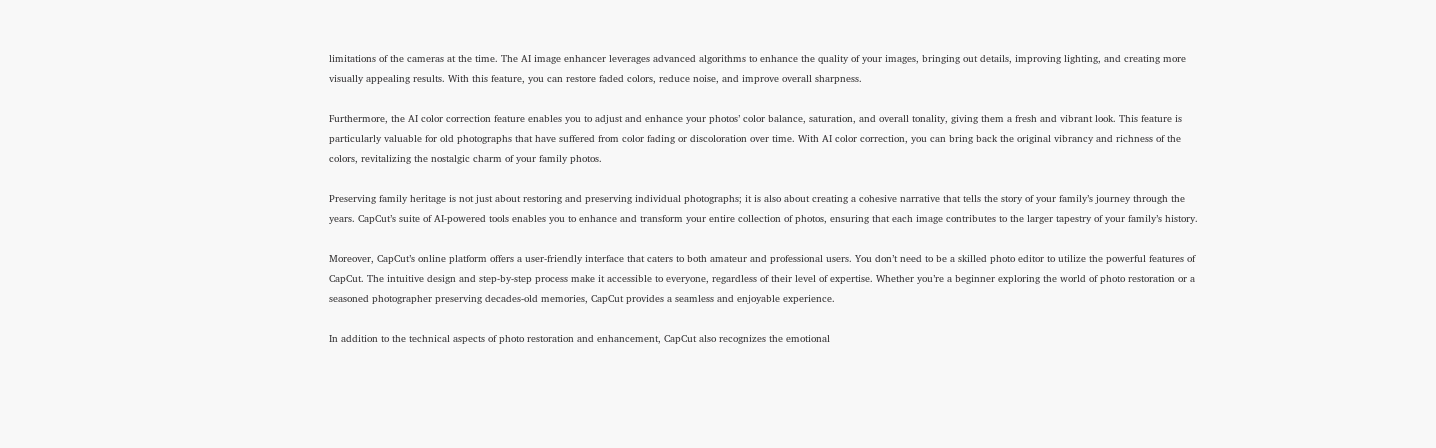limitations of the cameras at the time. The AI image enhancer leverages advanced algorithms to enhance the quality of your images, bringing out details, improving lighting, and creating more visually appealing results. With this feature, you can restore faded colors, reduce noise, and improve overall sharpness.

Furthermore, the AI color correction feature enables you to adjust and enhance your photos’ color balance, saturation, and overall tonality, giving them a fresh and vibrant look. This feature is particularly valuable for old photographs that have suffered from color fading or discoloration over time. With AI color correction, you can bring back the original vibrancy and richness of the colors, revitalizing the nostalgic charm of your family photos.

Preserving family heritage is not just about restoring and preserving individual photographs; it is also about creating a cohesive narrative that tells the story of your family’s journey through the years. CapCut’s suite of AI-powered tools enables you to enhance and transform your entire collection of photos, ensuring that each image contributes to the larger tapestry of your family’s history.

Moreover, CapCut’s online platform offers a user-friendly interface that caters to both amateur and professional users. You don’t need to be a skilled photo editor to utilize the powerful features of CapCut. The intuitive design and step-by-step process make it accessible to everyone, regardless of their level of expertise. Whether you’re a beginner exploring the world of photo restoration or a seasoned photographer preserving decades-old memories, CapCut provides a seamless and enjoyable experience.

In addition to the technical aspects of photo restoration and enhancement, CapCut also recognizes the emotional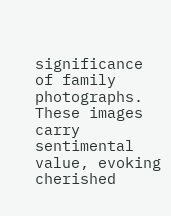significance of family photographs. These images carry sentimental value, evoking cherished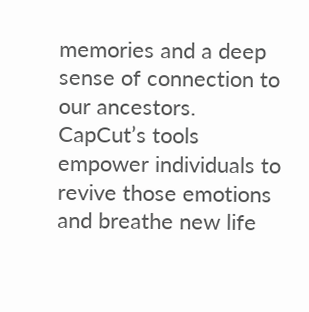memories and a deep sense of connection to our ancestors. CapCut’s tools empower individuals to revive those emotions and breathe new life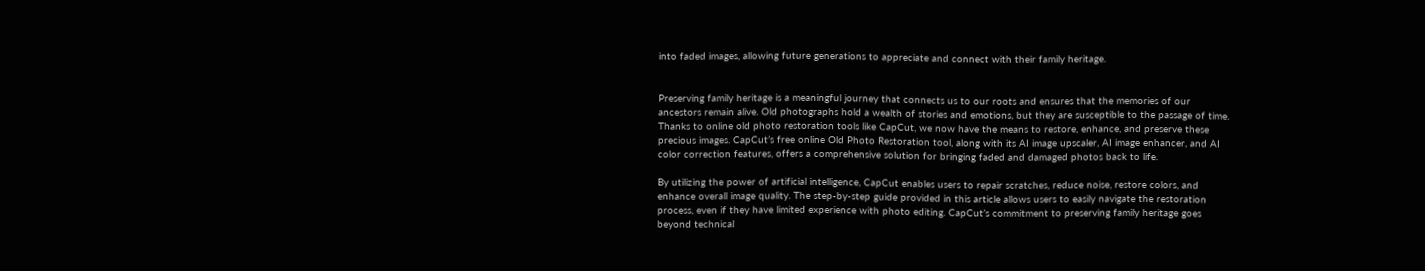into faded images, allowing future generations to appreciate and connect with their family heritage.


Preserving family heritage is a meaningful journey that connects us to our roots and ensures that the memories of our ancestors remain alive. Old photographs hold a wealth of stories and emotions, but they are susceptible to the passage of time. Thanks to online old photo restoration tools like CapCut, we now have the means to restore, enhance, and preserve these precious images. CapCut’s free online Old Photo Restoration tool, along with its AI image upscaler, AI image enhancer, and AI color correction features, offers a comprehensive solution for bringing faded and damaged photos back to life.

By utilizing the power of artificial intelligence, CapCut enables users to repair scratches, reduce noise, restore colors, and enhance overall image quality. The step-by-step guide provided in this article allows users to easily navigate the restoration process, even if they have limited experience with photo editing. CapCut’s commitment to preserving family heritage goes beyond technical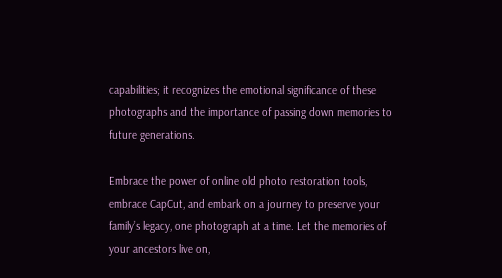capabilities; it recognizes the emotional significance of these photographs and the importance of passing down memories to future generations.

Embrace the power of online old photo restoration tools, embrace CapCut, and embark on a journey to preserve your family’s legacy, one photograph at a time. Let the memories of your ancestors live on,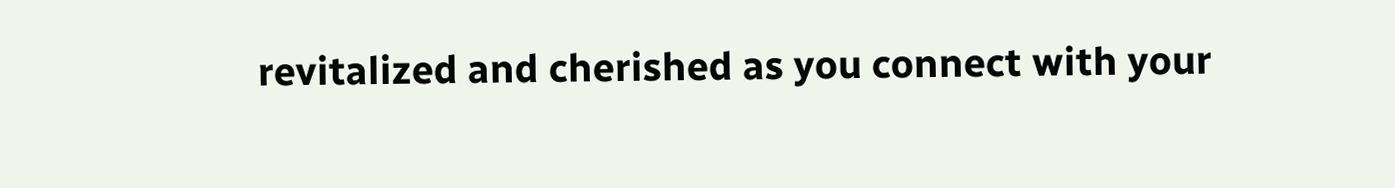revitalized and cherished as you connect with your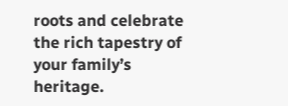roots and celebrate the rich tapestry of your family’s heritage.